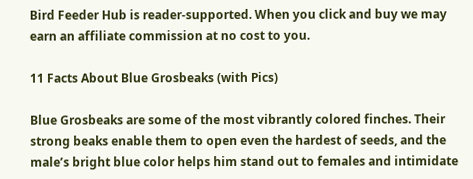Bird Feeder Hub is reader-supported. When you click and buy we may earn an affiliate commission at no cost to you.

11 Facts About Blue Grosbeaks (with Pics)

Blue Grosbeaks are some of the most vibrantly colored finches. Their strong beaks enable them to open even the hardest of seeds, and the male’s bright blue color helps him stand out to females and intimidate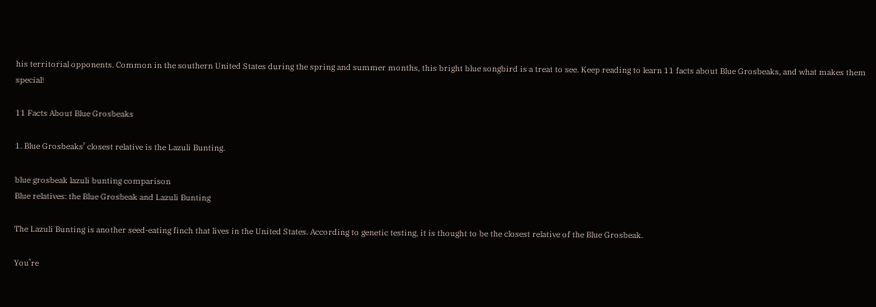his territorial opponents. Common in the southern United States during the spring and summer months, this bright blue songbird is a treat to see. Keep reading to learn 11 facts about Blue Grosbeaks, and what makes them special!

11 Facts About Blue Grosbeaks

1. Blue Grosbeaks’ closest relative is the Lazuli Bunting.

blue grosbeak lazuli bunting comparison
Blue relatives: the Blue Grosbeak and Lazuli Bunting

The Lazuli Bunting is another seed-eating finch that lives in the United States. According to genetic testing, it is thought to be the closest relative of the Blue Grosbeak.

You’re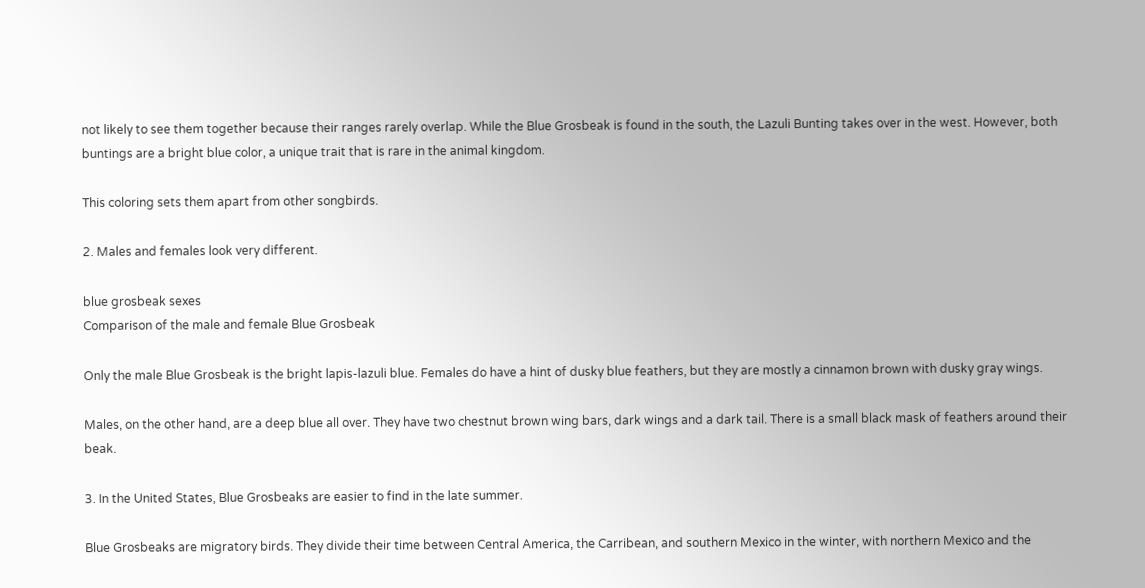not likely to see them together because their ranges rarely overlap. While the Blue Grosbeak is found in the south, the Lazuli Bunting takes over in the west. However, both buntings are a bright blue color, a unique trait that is rare in the animal kingdom.

This coloring sets them apart from other songbirds.

2. Males and females look very different.

blue grosbeak sexes
Comparison of the male and female Blue Grosbeak

Only the male Blue Grosbeak is the bright lapis-lazuli blue. Females do have a hint of dusky blue feathers, but they are mostly a cinnamon brown with dusky gray wings.

Males, on the other hand, are a deep blue all over. They have two chestnut brown wing bars, dark wings and a dark tail. There is a small black mask of feathers around their beak.

3. In the United States, Blue Grosbeaks are easier to find in the late summer.

Blue Grosbeaks are migratory birds. They divide their time between Central America, the Carribean, and southern Mexico in the winter, with northern Mexico and the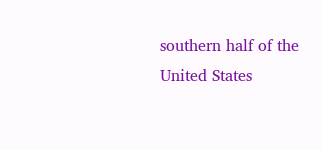southern half of the United States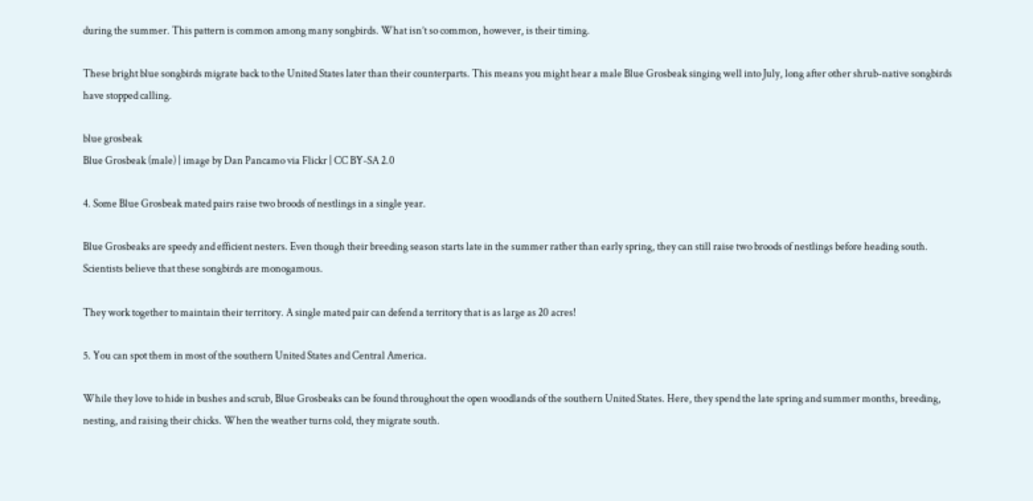during the summer. This pattern is common among many songbirds. What isn’t so common, however, is their timing.

These bright blue songbirds migrate back to the United States later than their counterparts. This means you might hear a male Blue Grosbeak singing well into July, long after other shrub-native songbirds have stopped calling.

blue grosbeak
Blue Grosbeak (male) | image by Dan Pancamo via Flickr | CC BY-SA 2.0

4. Some Blue Grosbeak mated pairs raise two broods of nestlings in a single year.

Blue Grosbeaks are speedy and efficient nesters. Even though their breeding season starts late in the summer rather than early spring, they can still raise two broods of nestlings before heading south. Scientists believe that these songbirds are monogamous.

They work together to maintain their territory. A single mated pair can defend a territory that is as large as 20 acres!

5. You can spot them in most of the southern United States and Central America.

While they love to hide in bushes and scrub, Blue Grosbeaks can be found throughout the open woodlands of the southern United States. Here, they spend the late spring and summer months, breeding, nesting, and raising their chicks. When the weather turns cold, they migrate south.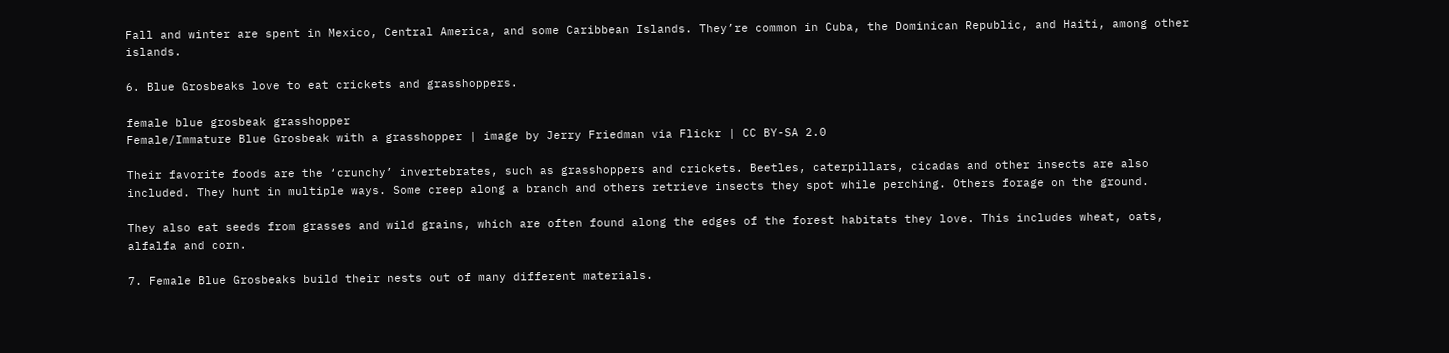Fall and winter are spent in Mexico, Central America, and some Caribbean Islands. They’re common in Cuba, the Dominican Republic, and Haiti, among other islands.

6. Blue Grosbeaks love to eat crickets and grasshoppers.

female blue grosbeak grasshopper
Female/Immature Blue Grosbeak with a grasshopper | image by Jerry Friedman via Flickr | CC BY-SA 2.0

Their favorite foods are the ‘crunchy’ invertebrates, such as grasshoppers and crickets. Beetles, caterpillars, cicadas and other insects are also included. They hunt in multiple ways. Some creep along a branch and others retrieve insects they spot while perching. Others forage on the ground.

They also eat seeds from grasses and wild grains, which are often found along the edges of the forest habitats they love. This includes wheat, oats, alfalfa and corn.

7. Female Blue Grosbeaks build their nests out of many different materials.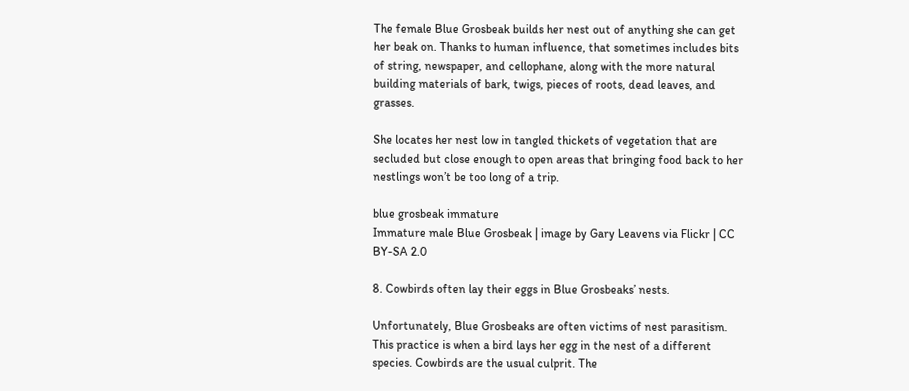The female Blue Grosbeak builds her nest out of anything she can get her beak on. Thanks to human influence, that sometimes includes bits of string, newspaper, and cellophane, along with the more natural building materials of bark, twigs, pieces of roots, dead leaves, and grasses.

She locates her nest low in tangled thickets of vegetation that are secluded but close enough to open areas that bringing food back to her nestlings won’t be too long of a trip.

blue grosbeak immature
Immature male Blue Grosbeak | image by Gary Leavens via Flickr | CC BY-SA 2.0

8. Cowbirds often lay their eggs in Blue Grosbeaks’ nests.

Unfortunately, Blue Grosbeaks are often victims of nest parasitism. This practice is when a bird lays her egg in the nest of a different species. Cowbirds are the usual culprit. The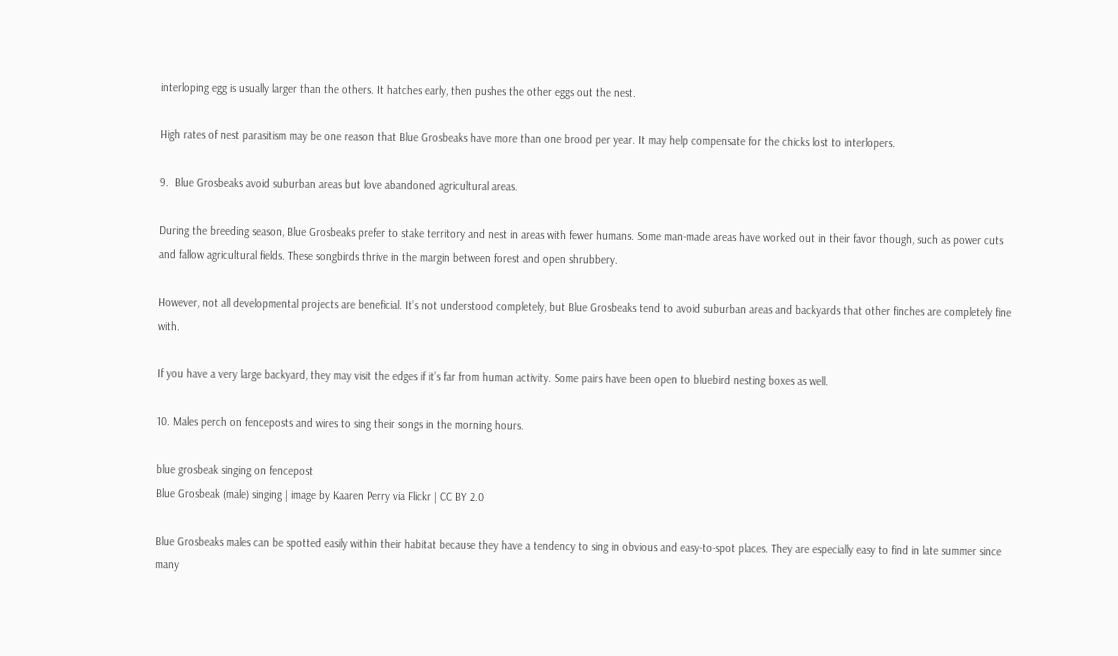interloping egg is usually larger than the others. It hatches early, then pushes the other eggs out the nest.

High rates of nest parasitism may be one reason that Blue Grosbeaks have more than one brood per year. It may help compensate for the chicks lost to interlopers.

9.  Blue Grosbeaks avoid suburban areas but love abandoned agricultural areas.

During the breeding season, Blue Grosbeaks prefer to stake territory and nest in areas with fewer humans. Some man-made areas have worked out in their favor though, such as power cuts and fallow agricultural fields. These songbirds thrive in the margin between forest and open shrubbery.

However, not all developmental projects are beneficial. It’s not understood completely, but Blue Grosbeaks tend to avoid suburban areas and backyards that other finches are completely fine with.

If you have a very large backyard, they may visit the edges if it’s far from human activity. Some pairs have been open to bluebird nesting boxes as well.

10. Males perch on fenceposts and wires to sing their songs in the morning hours.

blue grosbeak singing on fencepost
Blue Grosbeak (male) singing | image by Kaaren Perry via Flickr | CC BY 2.0

Blue Grosbeaks males can be spotted easily within their habitat because they have a tendency to sing in obvious and easy-to-spot places. They are especially easy to find in late summer since many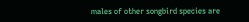males of other songbird species are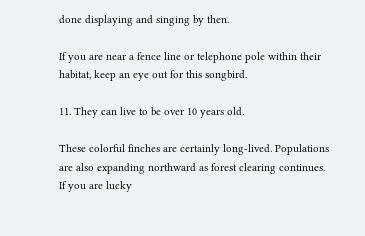done displaying and singing by then.

If you are near a fence line or telephone pole within their habitat, keep an eye out for this songbird.

11. They can live to be over 10 years old.

These colorful finches are certainly long-lived. Populations are also expanding northward as forest clearing continues. If you are lucky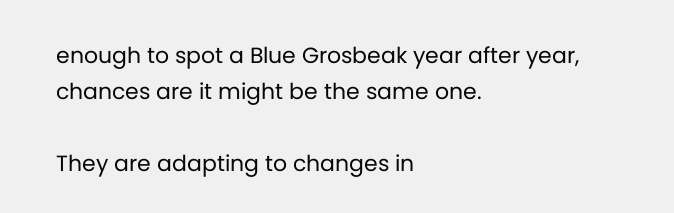enough to spot a Blue Grosbeak year after year, chances are it might be the same one.

They are adapting to changes in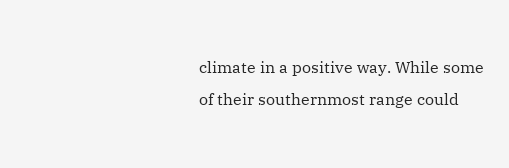climate in a positive way. While some of their southernmost range could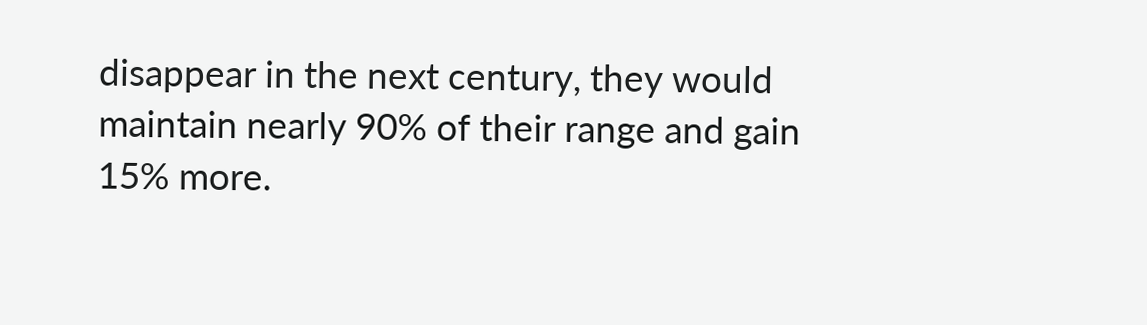disappear in the next century, they would maintain nearly 90% of their range and gain 15% more.